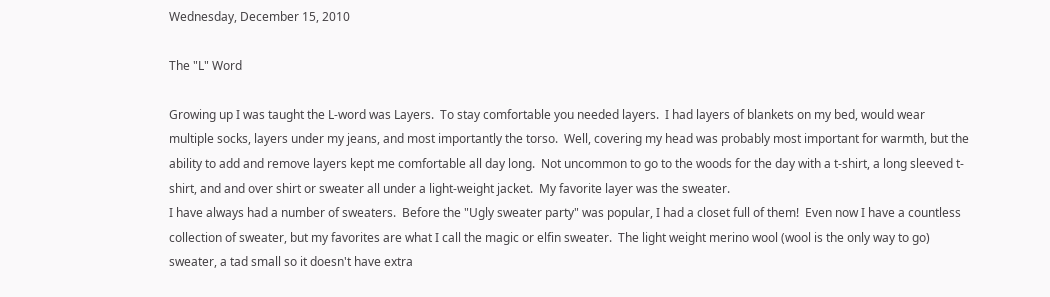Wednesday, December 15, 2010

The "L" Word

Growing up I was taught the L-word was Layers.  To stay comfortable you needed layers.  I had layers of blankets on my bed, would wear multiple socks, layers under my jeans, and most importantly the torso.  Well, covering my head was probably most important for warmth, but the ability to add and remove layers kept me comfortable all day long.  Not uncommon to go to the woods for the day with a t-shirt, a long sleeved t-shirt, and and over shirt or sweater all under a light-weight jacket.  My favorite layer was the sweater.
I have always had a number of sweaters.  Before the "Ugly sweater party" was popular, I had a closet full of them!  Even now I have a countless collection of sweater, but my favorites are what I call the magic or elfin sweater.  The light weight merino wool (wool is the only way to go) sweater, a tad small so it doesn't have extra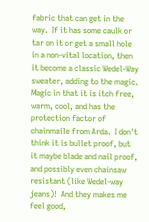fabric that can get in the way.  If it has some caulk or tar on it or get a small hole in a non-vital location, then it become a classic Wedel-Way sweater, adding to the magic.  Magic in that it is itch free, warm, cool, and has the protection factor of chainmaile from Arda.  I don't think it is bullet proof, but it maybe blade and nail proof, and possibly even chainsaw resistant (like Wedel-way jeans)!  And they makes me feel good,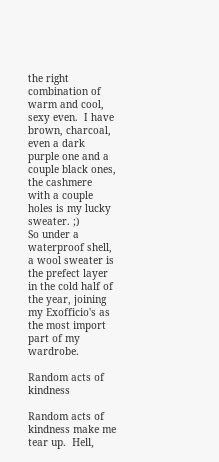the right combination of warm and cool, sexy even.  I have brown, charcoal, even a dark purple one and a couple black ones, the cashmere with a couple holes is my lucky sweater. ;)
So under a waterproof shell, a wool sweater is the prefect layer in the cold half of the year, joining my Exofficio's as the most import part of my wardrobe.

Random acts of kindness

Random acts of kindness make me tear up.  Hell,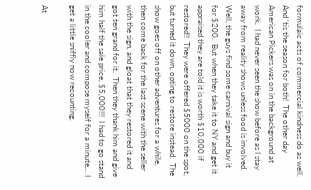formulaic acts of commercial kindness do as well.  And 'tis the season for both!  The other day American Pickers was on in the background at work.  I had never seen the show before as I stay away from reality shows unless food is involved.  Well, the guys find some carnival sign and buy it for $200.  But when they take it to NY and get it appraised they are told it is worth $10,000 if restored!!  They were offered $5000 on the spot, but turned it down, opting to restore instead.  The show goes off on other adventures for a while, then come back for the last scene with the seller with the sign, and gloat that they restored it and got ten grand for it.  Then they thank him and give him half the sale price, $5,000!!!  I had to go stand in the cooler and compose myself for a minute... I get a little sniffly now recounting.

At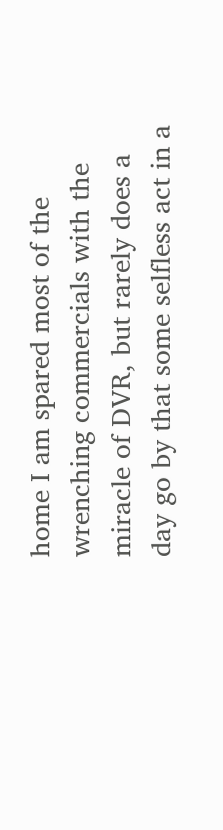home I am spared most of the wrenching commercials with the miracle of DVR, but rarely does a day go by that some selfless act in a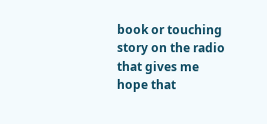book or touching story on the radio that gives me hope that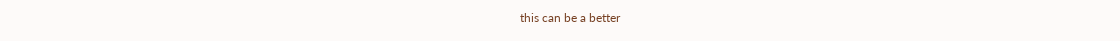this can be a better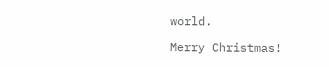world.

Merry Christmas!